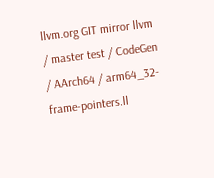llvm.org GIT mirror llvm / master test / CodeGen / AArch64 / arm64_32-frame-pointers.ll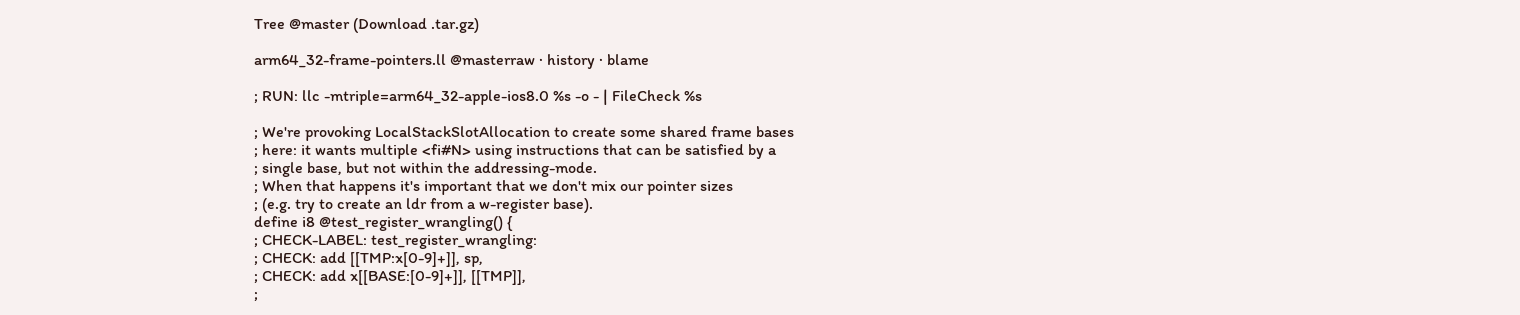Tree @master (Download .tar.gz)

arm64_32-frame-pointers.ll @masterraw · history · blame

; RUN: llc -mtriple=arm64_32-apple-ios8.0 %s -o - | FileCheck %s

; We're provoking LocalStackSlotAllocation to create some shared frame bases
; here: it wants multiple <fi#N> using instructions that can be satisfied by a
; single base, but not within the addressing-mode.
; When that happens it's important that we don't mix our pointer sizes
; (e.g. try to create an ldr from a w-register base).
define i8 @test_register_wrangling() {
; CHECK-LABEL: test_register_wrangling:
; CHECK: add [[TMP:x[0-9]+]], sp,
; CHECK: add x[[BASE:[0-9]+]], [[TMP]],
;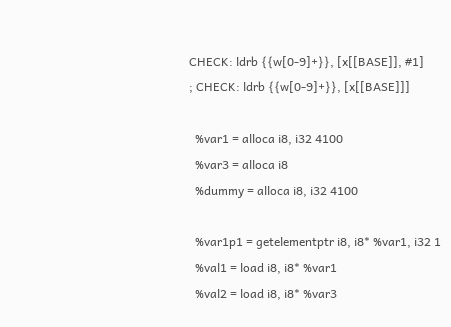CHECK: ldrb {{w[0-9]+}}, [x[[BASE]], #1]
; CHECK: ldrb {{w[0-9]+}}, [x[[BASE]]]

  %var1 = alloca i8, i32 4100
  %var3 = alloca i8
  %dummy = alloca i8, i32 4100

  %var1p1 = getelementptr i8, i8* %var1, i32 1
  %val1 = load i8, i8* %var1
  %val2 = load i8, i8* %var3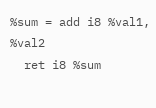%sum = add i8 %val1, %val2
  ret i8 %sum